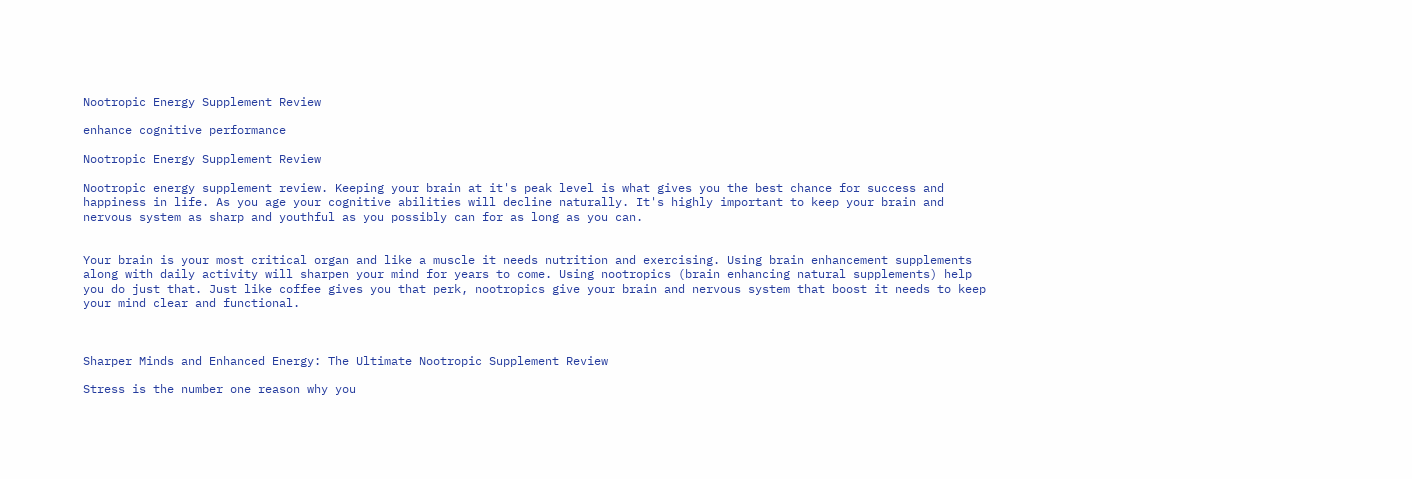Nootropic Energy Supplement Review

enhance cognitive performance

Nootropic Energy Supplement Review

Nootropic energy supplement review. Keeping your brain at it's peak level is what gives you the best chance for success and happiness in life. As you age your cognitive abilities will decline naturally. It's highly important to keep your brain and nervous system as sharp and youthful as you possibly can for as long as you can.


Your brain is your most critical organ and like a muscle it needs nutrition and exercising. Using brain enhancement supplements along with daily activity will sharpen your mind for years to come. Using nootropics (brain enhancing natural supplements) help you do just that. Just like coffee gives you that perk, nootropics give your brain and nervous system that boost it needs to keep your mind clear and functional.



Sharper Minds and Enhanced Energy: The Ultimate Nootropic Supplement Review

Stress is the number one reason why you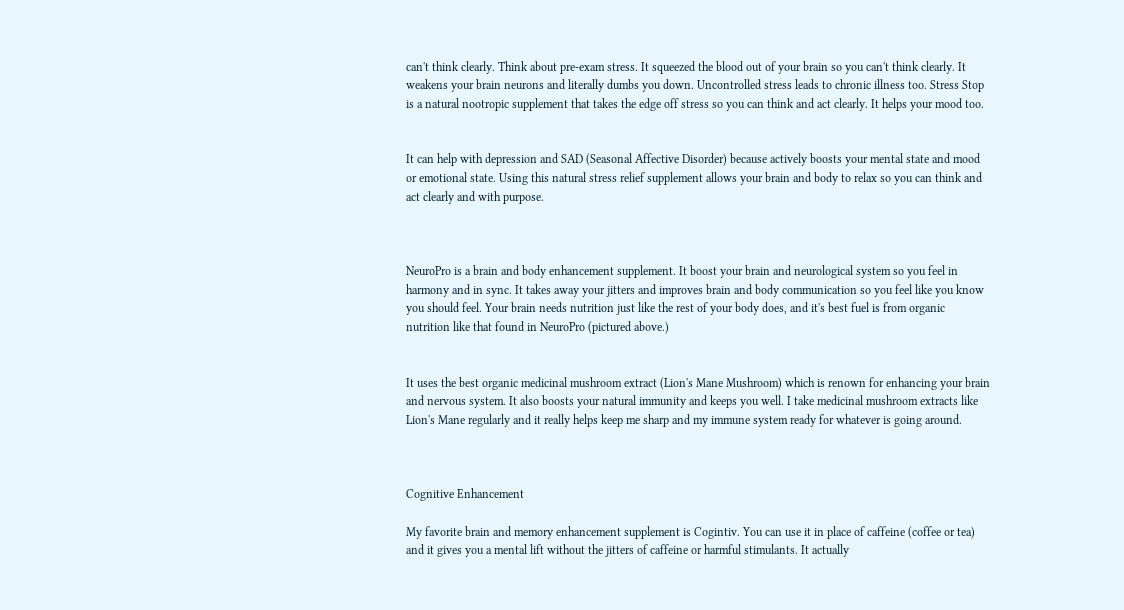can't think clearly. Think about pre-exam stress. It squeezed the blood out of your brain so you can't think clearly. It weakens your brain neurons and literally dumbs you down. Uncontrolled stress leads to chronic illness too. Stress Stop is a natural nootropic supplement that takes the edge off stress so you can think and act clearly. It helps your mood too.


It can help with depression and SAD (Seasonal Affective Disorder) because actively boosts your mental state and mood or emotional state. Using this natural stress relief supplement allows your brain and body to relax so you can think and act clearly and with purpose.



NeuroPro is a brain and body enhancement supplement. It boost your brain and neurological system so you feel in harmony and in sync. It takes away your jitters and improves brain and body communication so you feel like you know you should feel. Your brain needs nutrition just like the rest of your body does, and it's best fuel is from organic nutrition like that found in NeuroPro (pictured above.)


It uses the best organic medicinal mushroom extract (Lion's Mane Mushroom) which is renown for enhancing your brain and nervous system. It also boosts your natural immunity and keeps you well. I take medicinal mushroom extracts like Lion's Mane regularly and it really helps keep me sharp and my immune system ready for whatever is going around.



Cognitive Enhancement

My favorite brain and memory enhancement supplement is Cogintiv. You can use it in place of caffeine (coffee or tea) and it gives you a mental lift without the jitters of caffeine or harmful stimulants. It actually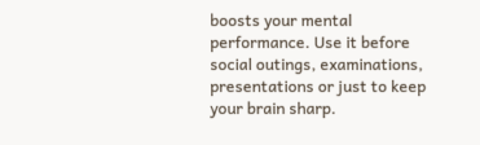boosts your mental performance. Use it before social outings, examinations, presentations or just to keep your brain sharp.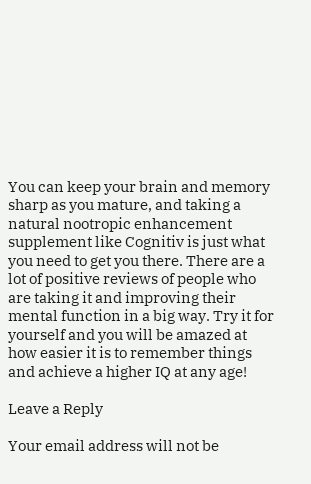You can keep your brain and memory sharp as you mature, and taking a natural nootropic enhancement supplement like Cognitiv is just what you need to get you there. There are a lot of positive reviews of people who are taking it and improving their mental function in a big way. Try it for yourself and you will be amazed at how easier it is to remember things and achieve a higher IQ at any age!

Leave a Reply

Your email address will not be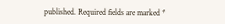published. Required fields are marked *